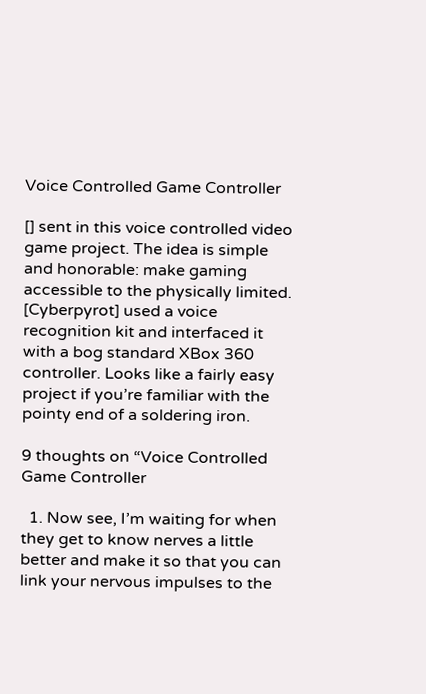Voice Controlled Game Controller

[] sent in this voice controlled video game project. The idea is simple and honorable: make gaming accessible to the physically limited. [Cyberpyrot] used a voice recognition kit and interfaced it with a bog standard XBox 360 controller. Looks like a fairly easy project if you’re familiar with the pointy end of a soldering iron.

9 thoughts on “Voice Controlled Game Controller

  1. Now see, I’m waiting for when they get to know nerves a little better and make it so that you can link your nervous impulses to the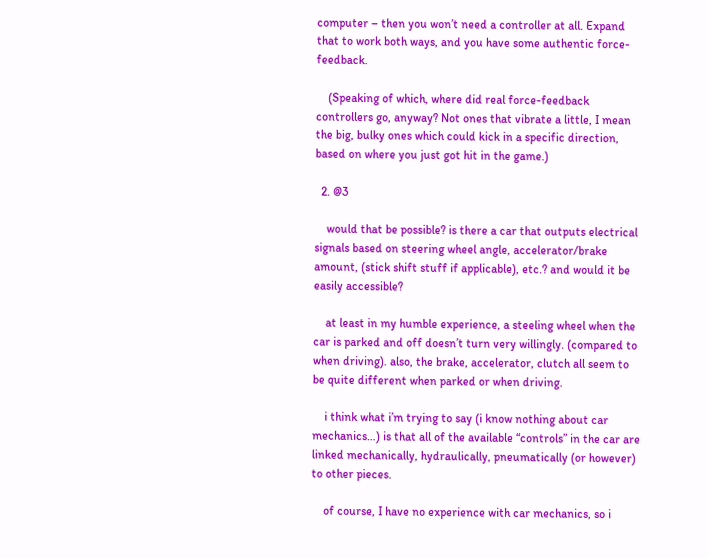computer – then you won’t need a controller at all. Expand that to work both ways, and you have some authentic force-feedback.

    (Speaking of which, where did real force-feedback controllers go, anyway? Not ones that vibrate a little, I mean the big, bulky ones which could kick in a specific direction, based on where you just got hit in the game.)

  2. @3

    would that be possible? is there a car that outputs electrical signals based on steering wheel angle, accelerator/brake amount, (stick shift stuff if applicable), etc.? and would it be easily accessible?

    at least in my humble experience, a steeling wheel when the car is parked and off doesn’t turn very willingly. (compared to when driving). also, the brake, accelerator, clutch all seem to be quite different when parked or when driving.

    i think what i’m trying to say (i know nothing about car mechanics…) is that all of the available “controls” in the car are linked mechanically, hydraulically, pneumatically (or however) to other pieces.

    of course, I have no experience with car mechanics, so i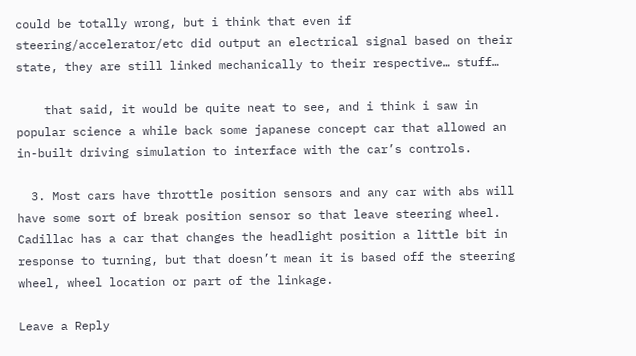could be totally wrong, but i think that even if steering/accelerator/etc did output an electrical signal based on their state, they are still linked mechanically to their respective… stuff…

    that said, it would be quite neat to see, and i think i saw in popular science a while back some japanese concept car that allowed an in-built driving simulation to interface with the car’s controls.

  3. Most cars have throttle position sensors and any car with abs will have some sort of break position sensor so that leave steering wheel. Cadillac has a car that changes the headlight position a little bit in response to turning, but that doesn’t mean it is based off the steering wheel, wheel location or part of the linkage.

Leave a Reply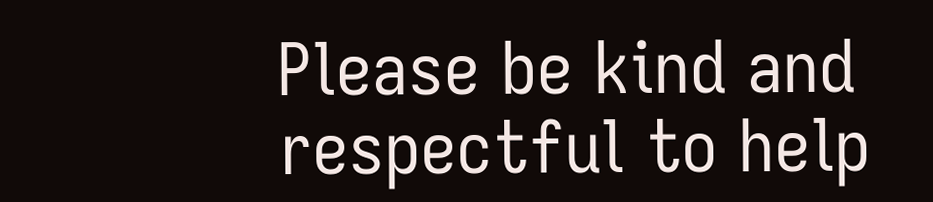Please be kind and respectful to help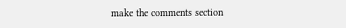make the comments section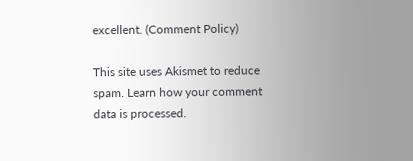excellent. (Comment Policy)

This site uses Akismet to reduce spam. Learn how your comment data is processed.